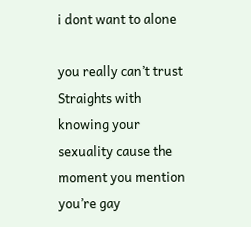i dont want to alone

you really can’t trust Straights with knowing your sexuality cause the moment you mention you’re gay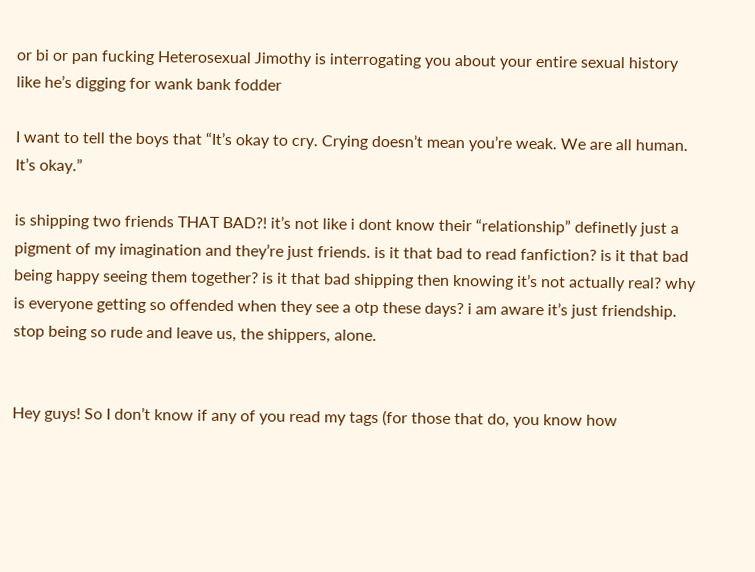or bi or pan fucking Heterosexual Jimothy is interrogating you about your entire sexual history like he’s digging for wank bank fodder

I want to tell the boys that “It’s okay to cry. Crying doesn’t mean you’re weak. We are all human. It’s okay.”

is shipping two friends THAT BAD?! it’s not like i dont know their “relationship” definetly just a pigment of my imagination and they’re just friends. is it that bad to read fanfiction? is it that bad being happy seeing them together? is it that bad shipping then knowing it’s not actually real? why is everyone getting so offended when they see a otp these days? i am aware it’s just friendship. stop being so rude and leave us, the shippers, alone.


Hey guys! So I don’t know if any of you read my tags (for those that do, you know how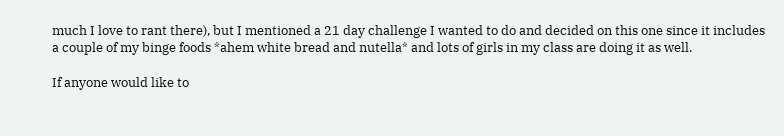much I love to rant there), but I mentioned a 21 day challenge I wanted to do and decided on this one since it includes a couple of my binge foods *ahem white bread and nutella* and lots of girls in my class are doing it as well.

If anyone would like to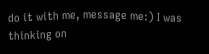do it with me, message me:) I was thinking on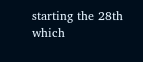starting the 28th which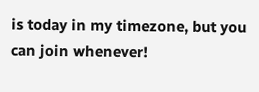is today in my timezone, but you can join whenever!